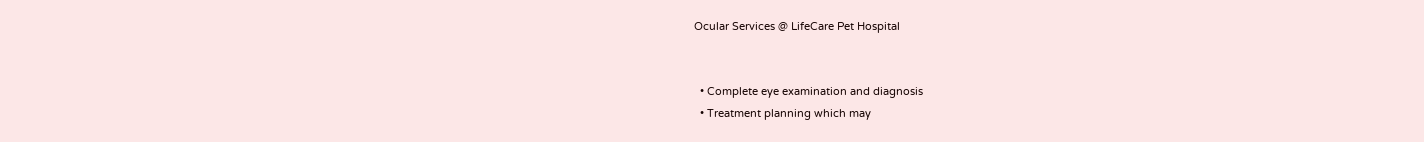Ocular Services @ LifeCare Pet Hospital


  • Complete eye examination and diagnosis
  • Treatment planning which may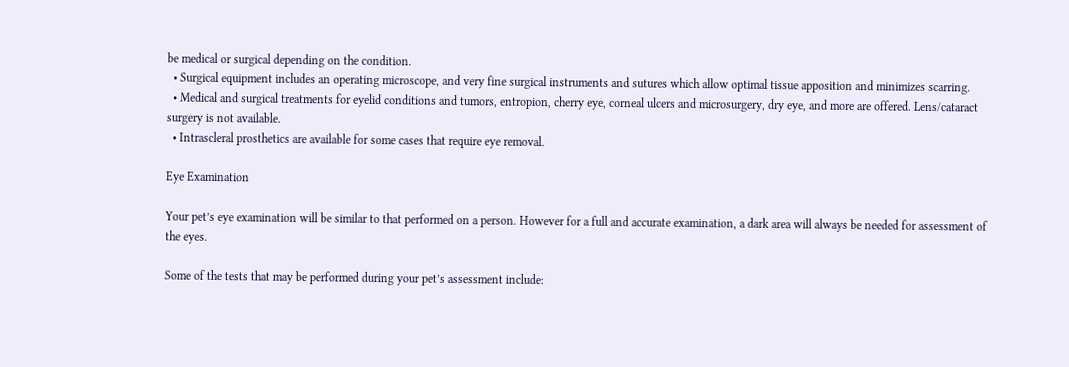be medical or surgical depending on the condition.
  • Surgical equipment includes an operating microscope, and very fine surgical instruments and sutures which allow optimal tissue apposition and minimizes scarring.
  • Medical and surgical treatments for eyelid conditions and tumors, entropion, cherry eye, corneal ulcers and microsurgery, dry eye, and more are offered. Lens/cataract surgery is not available.
  • Intrascleral prosthetics are available for some cases that require eye removal.

Eye Examination

Your pet’s eye examination will be similar to that performed on a person. However for a full and accurate examination, a dark area will always be needed for assessment of the eyes.

Some of the tests that may be performed during your pet’s assessment include: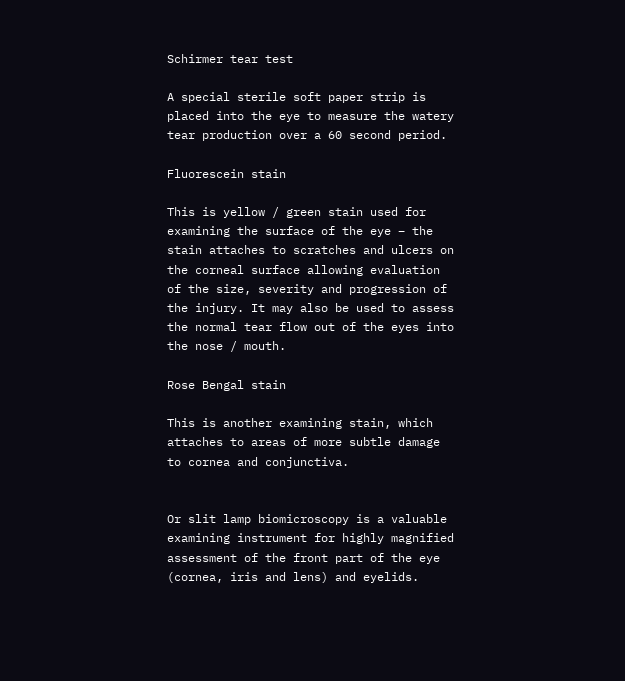Schirmer tear test

A special sterile soft paper strip is placed into the eye to measure the watery tear production over a 60 second period.

Fluorescein stain

This is yellow / green stain used for examining the surface of the eye – the stain attaches to scratches and ulcers on the corneal surface allowing evaluation of the size, severity and progression of the injury. It may also be used to assess the normal tear flow out of the eyes into the nose / mouth.

Rose Bengal stain

This is another examining stain, which attaches to areas of more subtle damage to cornea and conjunctiva.


Or slit lamp biomicroscopy is a valuable examining instrument for highly magnified assessment of the front part of the eye (cornea, iris and lens) and eyelids.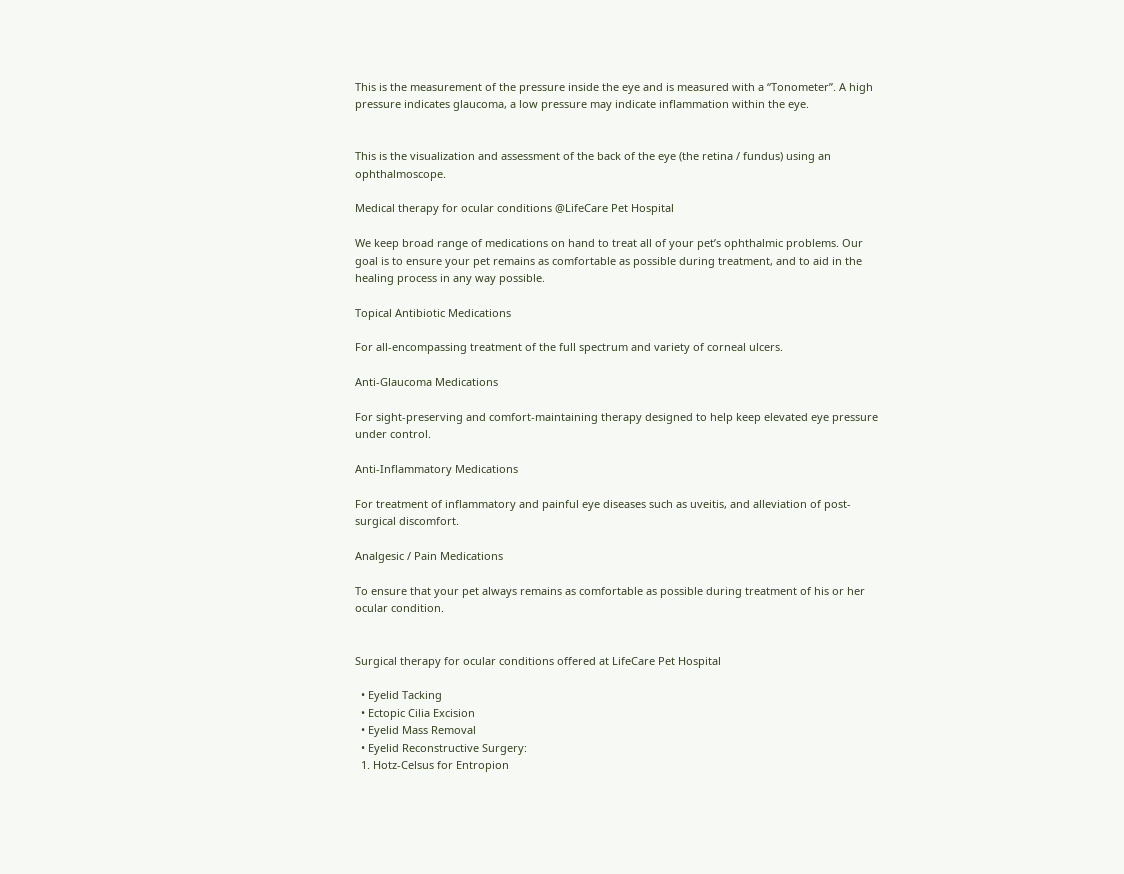This is the measurement of the pressure inside the eye and is measured with a “Tonometer”. A high pressure indicates glaucoma, a low pressure may indicate inflammation within the eye.


This is the visualization and assessment of the back of the eye (the retina / fundus) using an ophthalmoscope.

Medical therapy for ocular conditions @LifeCare Pet Hospital

We keep broad range of medications on hand to treat all of your pet’s ophthalmic problems. Our goal is to ensure your pet remains as comfortable as possible during treatment, and to aid in the healing process in any way possible.

Topical Antibiotic Medications

For all-encompassing treatment of the full spectrum and variety of corneal ulcers.

Anti-Glaucoma Medications

For sight-preserving and comfort-maintaining therapy designed to help keep elevated eye pressure under control.

Anti-Inflammatory Medications

For treatment of inflammatory and painful eye diseases such as uveitis, and alleviation of post-surgical discomfort.

Analgesic / Pain Medications

To ensure that your pet always remains as comfortable as possible during treatment of his or her ocular condition.


Surgical therapy for ocular conditions offered at LifeCare Pet Hospital

  • Eyelid Tacking
  • Ectopic Cilia Excision
  • Eyelid Mass Removal
  • Eyelid Reconstructive Surgery:
  1. Hotz-Celsus for Entropion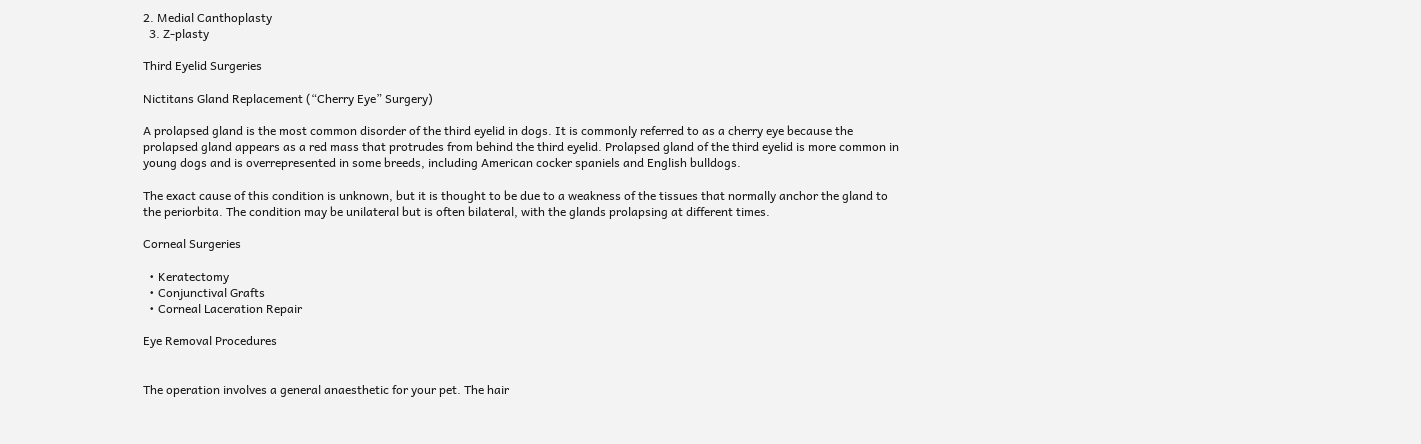2. Medial Canthoplasty
  3. Z-plasty

Third Eyelid Surgeries

Nictitans Gland Replacement (“Cherry Eye” Surgery)

A prolapsed gland is the most common disorder of the third eyelid in dogs. It is commonly referred to as a cherry eye because the prolapsed gland appears as a red mass that protrudes from behind the third eyelid. Prolapsed gland of the third eyelid is more common in young dogs and is overrepresented in some breeds, including American cocker spaniels and English bulldogs.

The exact cause of this condition is unknown, but it is thought to be due to a weakness of the tissues that normally anchor the gland to the periorbita. The condition may be unilateral but is often bilateral, with the glands prolapsing at different times.

Corneal Surgeries

  • Keratectomy
  • Conjunctival Grafts
  • Corneal Laceration Repair

Eye Removal Procedures


The operation involves a general anaesthetic for your pet. The hair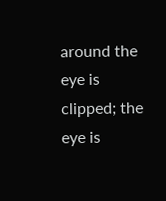around the eye is clipped; the eye is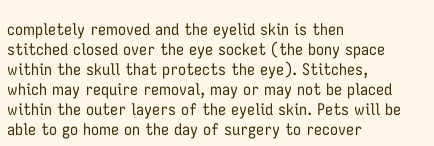completely removed and the eyelid skin is then stitched closed over the eye socket (the bony space within the skull that protects the eye). Stitches, which may require removal, may or may not be placed within the outer layers of the eyelid skin. Pets will be able to go home on the day of surgery to recover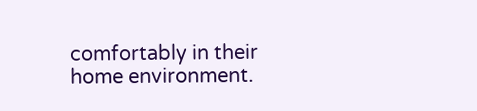comfortably in their home environment.